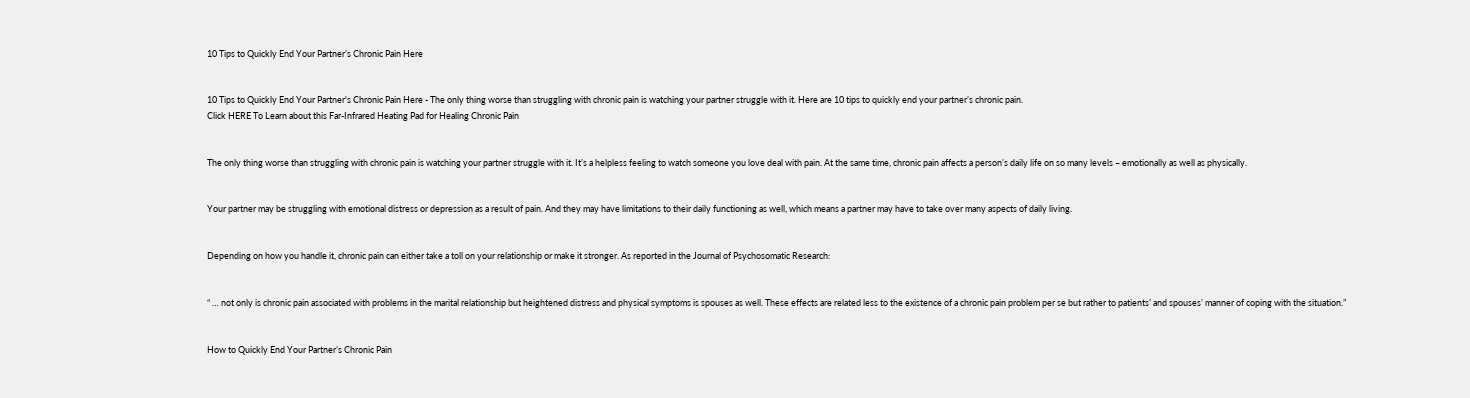10 Tips to Quickly End Your Partner’s Chronic Pain Here


10 Tips to Quickly End Your Partner's Chronic Pain Here - The only thing worse than struggling with chronic pain is watching your partner struggle with it. Here are 10 tips to quickly end your partner’s chronic pain.
Click HERE To Learn about this Far-Infrared Heating Pad for Healing Chronic Pain


The only thing worse than struggling with chronic pain is watching your partner struggle with it. It’s a helpless feeling to watch someone you love deal with pain. At the same time, chronic pain affects a person’s daily life on so many levels – emotionally as well as physically.


Your partner may be struggling with emotional distress or depression as a result of pain. And they may have limitations to their daily functioning as well, which means a partner may have to take over many aspects of daily living.


Depending on how you handle it, chronic pain can either take a toll on your relationship or make it stronger. As reported in the Journal of Psychosomatic Research:


“ … not only is chronic pain associated with problems in the marital relationship but heightened distress and physical symptoms is spouses as well. These effects are related less to the existence of a chronic pain problem per se but rather to patients’ and spouses’ manner of coping with the situation.”


How to Quickly End Your Partner’s Chronic Pain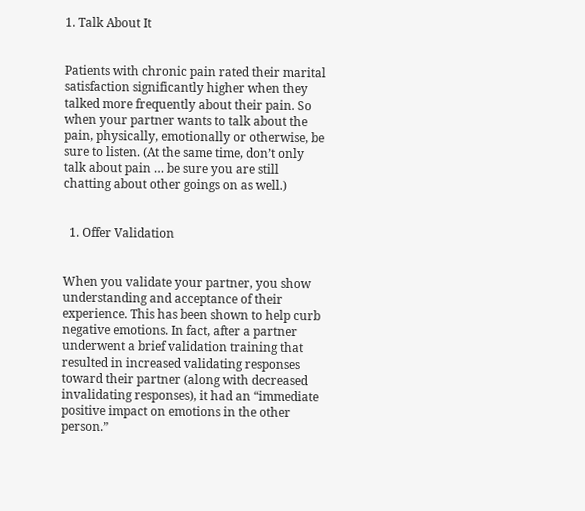1. Talk About It


Patients with chronic pain rated their marital satisfaction significantly higher when they talked more frequently about their pain. So when your partner wants to talk about the pain, physically, emotionally or otherwise, be sure to listen. (At the same time, don’t only talk about pain … be sure you are still chatting about other goings on as well.)


  1. Offer Validation


When you validate your partner, you show understanding and acceptance of their experience. This has been shown to help curb negative emotions. In fact, after a partner underwent a brief validation training that resulted in increased validating responses toward their partner (along with decreased invalidating responses), it had an “immediate positive impact on emotions in the other person.”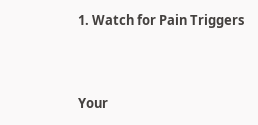1. Watch for Pain Triggers


Your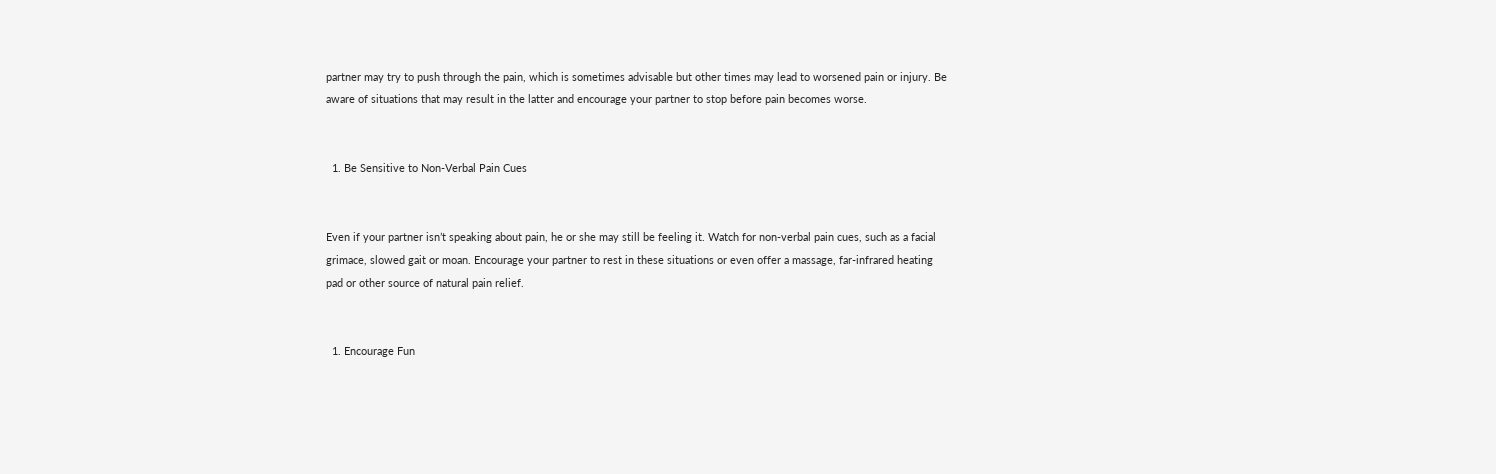partner may try to push through the pain, which is sometimes advisable but other times may lead to worsened pain or injury. Be aware of situations that may result in the latter and encourage your partner to stop before pain becomes worse.


  1. Be Sensitive to Non-Verbal Pain Cues


Even if your partner isn’t speaking about pain, he or she may still be feeling it. Watch for non-verbal pain cues, such as a facial grimace, slowed gait or moan. Encourage your partner to rest in these situations or even offer a massage, far-infrared heating pad or other source of natural pain relief.


  1. Encourage Fun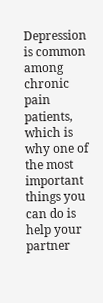Depression is common among chronic pain patients, which is why one of the most important things you can do is help your partner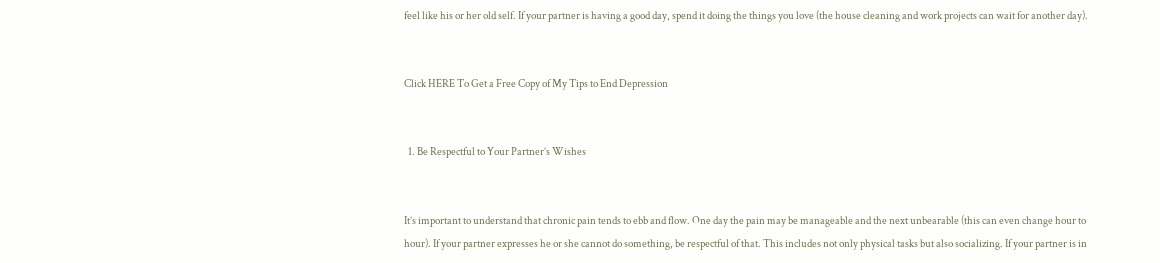feel like his or her old self. If your partner is having a good day, spend it doing the things you love (the house cleaning and work projects can wait for another day).


Click HERE To Get a Free Copy of My Tips to End Depression


  1. Be Respectful to Your Partner’s Wishes


It’s important to understand that chronic pain tends to ebb and flow. One day the pain may be manageable and the next unbearable (this can even change hour to hour). If your partner expresses he or she cannot do something, be respectful of that. This includes not only physical tasks but also socializing. If your partner is in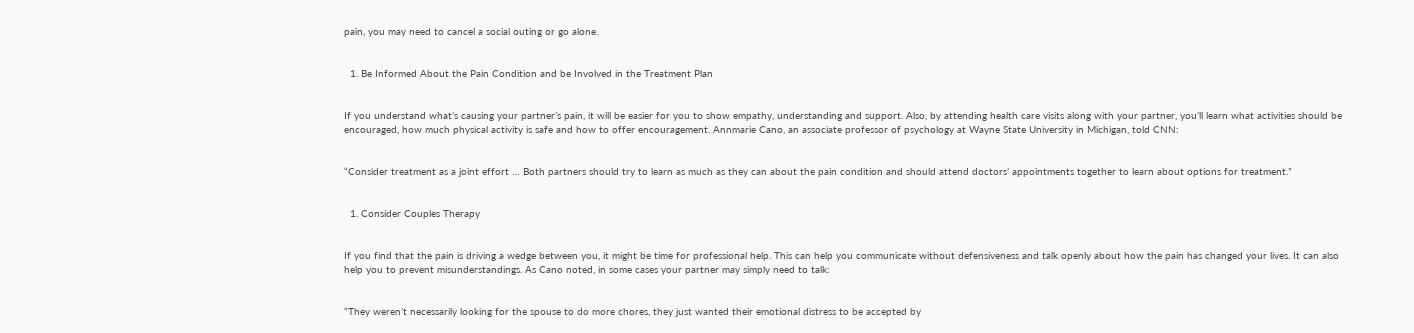pain, you may need to cancel a social outing or go alone.


  1. Be Informed About the Pain Condition and be Involved in the Treatment Plan


If you understand what’s causing your partner’s pain, it will be easier for you to show empathy, understanding and support. Also, by attending health care visits along with your partner, you’ll learn what activities should be encouraged, how much physical activity is safe and how to offer encouragement. Annmarie Cano, an associate professor of psychology at Wayne State University in Michigan, told CNN:


“Consider treatment as a joint effort … Both partners should try to learn as much as they can about the pain condition and should attend doctors’ appointments together to learn about options for treatment.”


  1. Consider Couples Therapy


If you find that the pain is driving a wedge between you, it might be time for professional help. This can help you communicate without defensiveness and talk openly about how the pain has changed your lives. It can also help you to prevent misunderstandings. As Cano noted, in some cases your partner may simply need to talk:


“They weren’t necessarily looking for the spouse to do more chores, they just wanted their emotional distress to be accepted by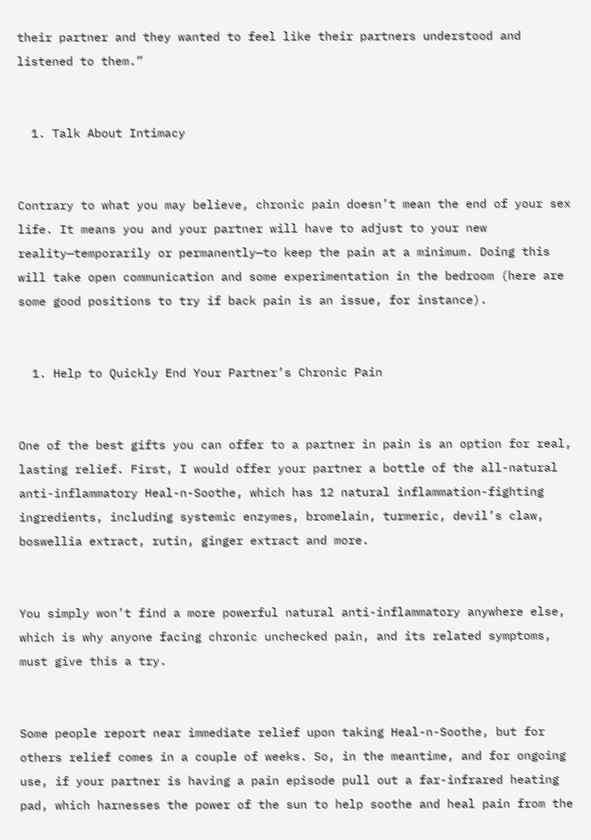their partner and they wanted to feel like their partners understood and listened to them.”


  1. Talk About Intimacy


Contrary to what you may believe, chronic pain doesn’t mean the end of your sex life. It means you and your partner will have to adjust to your new reality—temporarily or permanently—to keep the pain at a minimum. Doing this will take open communication and some experimentation in the bedroom (here are some good positions to try if back pain is an issue, for instance).


  1. Help to Quickly End Your Partner’s Chronic Pain


One of the best gifts you can offer to a partner in pain is an option for real, lasting relief. First, I would offer your partner a bottle of the all-natural anti-inflammatory Heal-n-Soothe, which has 12 natural inflammation-fighting ingredients, including systemic enzymes, bromelain, turmeric, devil’s claw, boswellia extract, rutin, ginger extract and more.


You simply won’t find a more powerful natural anti-inflammatory anywhere else, which is why anyone facing chronic unchecked pain, and its related symptoms, must give this a try.


Some people report near immediate relief upon taking Heal-n-Soothe, but for others relief comes in a couple of weeks. So, in the meantime, and for ongoing use, if your partner is having a pain episode pull out a far-infrared heating pad, which harnesses the power of the sun to help soothe and heal pain from the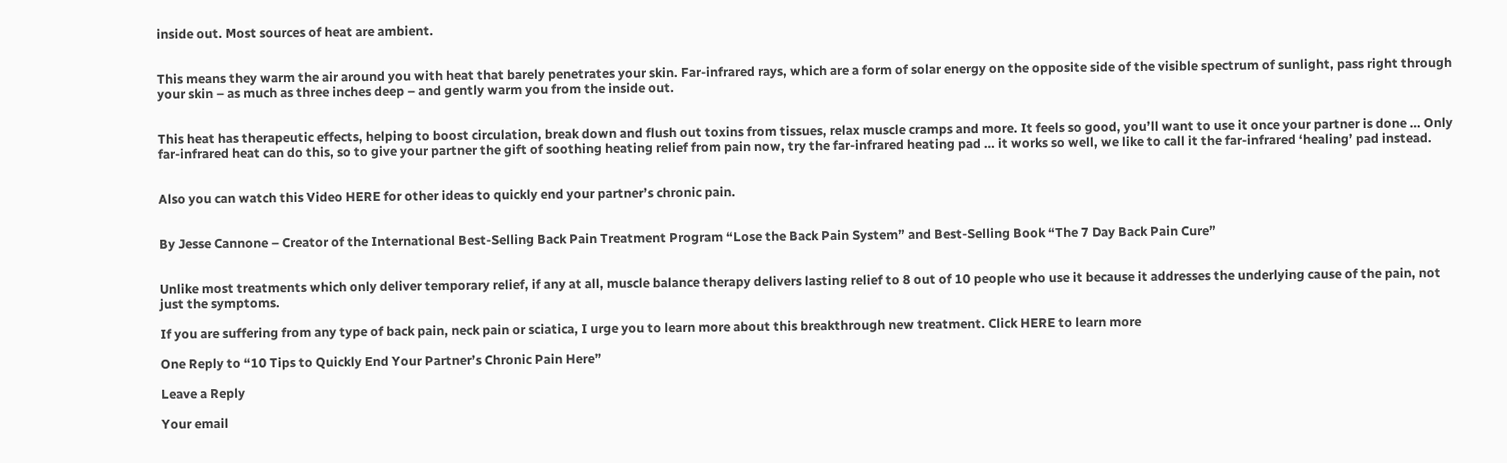inside out. Most sources of heat are ambient.


This means they warm the air around you with heat that barely penetrates your skin. Far-infrared rays, which are a form of solar energy on the opposite side of the visible spectrum of sunlight, pass right through your skin – as much as three inches deep – and gently warm you from the inside out.


This heat has therapeutic effects, helping to boost circulation, break down and flush out toxins from tissues, relax muscle cramps and more. It feels so good, you’ll want to use it once your partner is done … Only far-infrared heat can do this, so to give your partner the gift of soothing heating relief from pain now, try the far-infrared heating pad … it works so well, we like to call it the far-infrared ‘healing’ pad instead.


Also you can watch this Video HERE for other ideas to quickly end your partner’s chronic pain.


By Jesse Cannone – Creator of the International Best-Selling Back Pain Treatment Program “Lose the Back Pain System” and Best-Selling Book “The 7 Day Back Pain Cure”


Unlike most treatments which only deliver temporary relief, if any at all, muscle balance therapy delivers lasting relief to 8 out of 10 people who use it because it addresses the underlying cause of the pain, not just the symptoms.

If you are suffering from any type of back pain, neck pain or sciatica, I urge you to learn more about this breakthrough new treatment. Click HERE to learn more

One Reply to “10 Tips to Quickly End Your Partner’s Chronic Pain Here”

Leave a Reply

Your email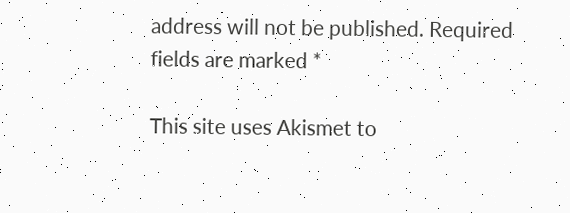address will not be published. Required fields are marked *

This site uses Akismet to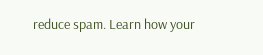reduce spam. Learn how your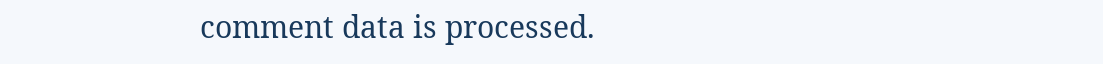comment data is processed.